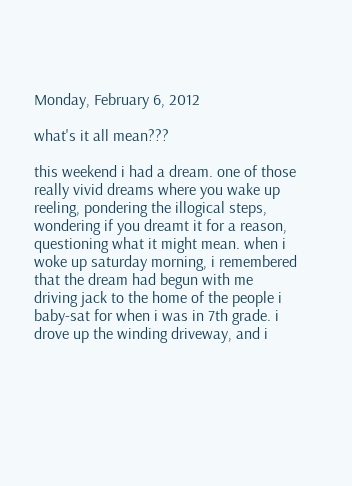Monday, February 6, 2012

what's it all mean???

this weekend i had a dream. one of those really vivid dreams where you wake up reeling, pondering the illogical steps, wondering if you dreamt it for a reason, questioning what it might mean. when i woke up saturday morning, i remembered that the dream had begun with me driving jack to the home of the people i baby-sat for when i was in 7th grade. i drove up the winding driveway, and i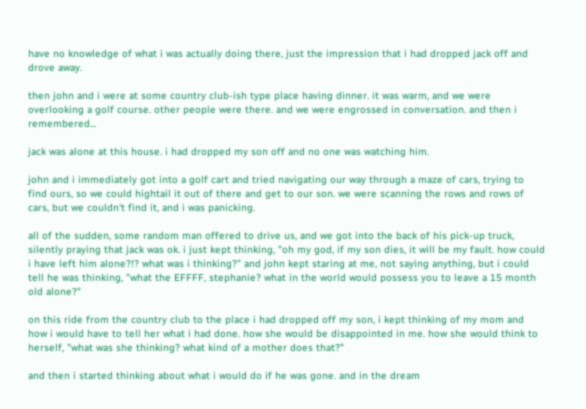have no knowledge of what i was actually doing there, just the impression that i had dropped jack off and drove away.

then john and i were at some country club-ish type place having dinner. it was warm, and we were overlooking a golf course. other people were there. and we were engrossed in conversation. and then i remembered...

jack was alone at this house. i had dropped my son off and no one was watching him.

john and i immediately got into a golf cart and tried navigating our way through a maze of cars, trying to find ours, so we could hightail it out of there and get to our son. we were scanning the rows and rows of cars, but we couldn't find it, and i was panicking.

all of the sudden, some random man offered to drive us, and we got into the back of his pick-up truck, silently praying that jack was ok. i just kept thinking, "oh my god, if my son dies, it will be my fault. how could i have left him alone?!? what was i thinking?" and john kept staring at me, not saying anything, but i could tell he was thinking, "what the EFFFF, stephanie? what in the world would possess you to leave a 15 month old alone?"

on this ride from the country club to the place i had dropped off my son, i kept thinking of my mom and how i would have to tell her what i had done. how she would be disappointed in me. how she would think to herself, "what was she thinking? what kind of a mother does that?"

and then i started thinking about what i would do if he was gone. and in the dream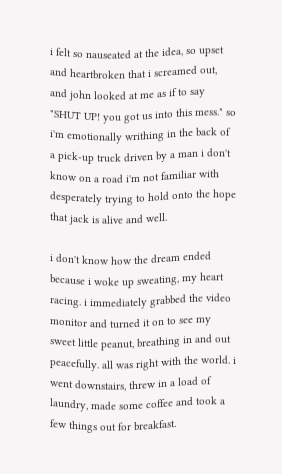i felt so nauseated at the idea, so upset and heartbroken that i screamed out, and john looked at me as if to say "SHUT UP! you got us into this mess." so i'm emotionally writhing in the back of a pick-up truck driven by a man i don't know on a road i'm not familiar with desperately trying to hold onto the hope that jack is alive and well.

i don't know how the dream ended because i woke up sweating, my heart racing. i immediately grabbed the video monitor and turned it on to see my sweet little peanut, breathing in and out peacefully. all was right with the world. i went downstairs, threw in a load of laundry, made some coffee and took a few things out for breakfast.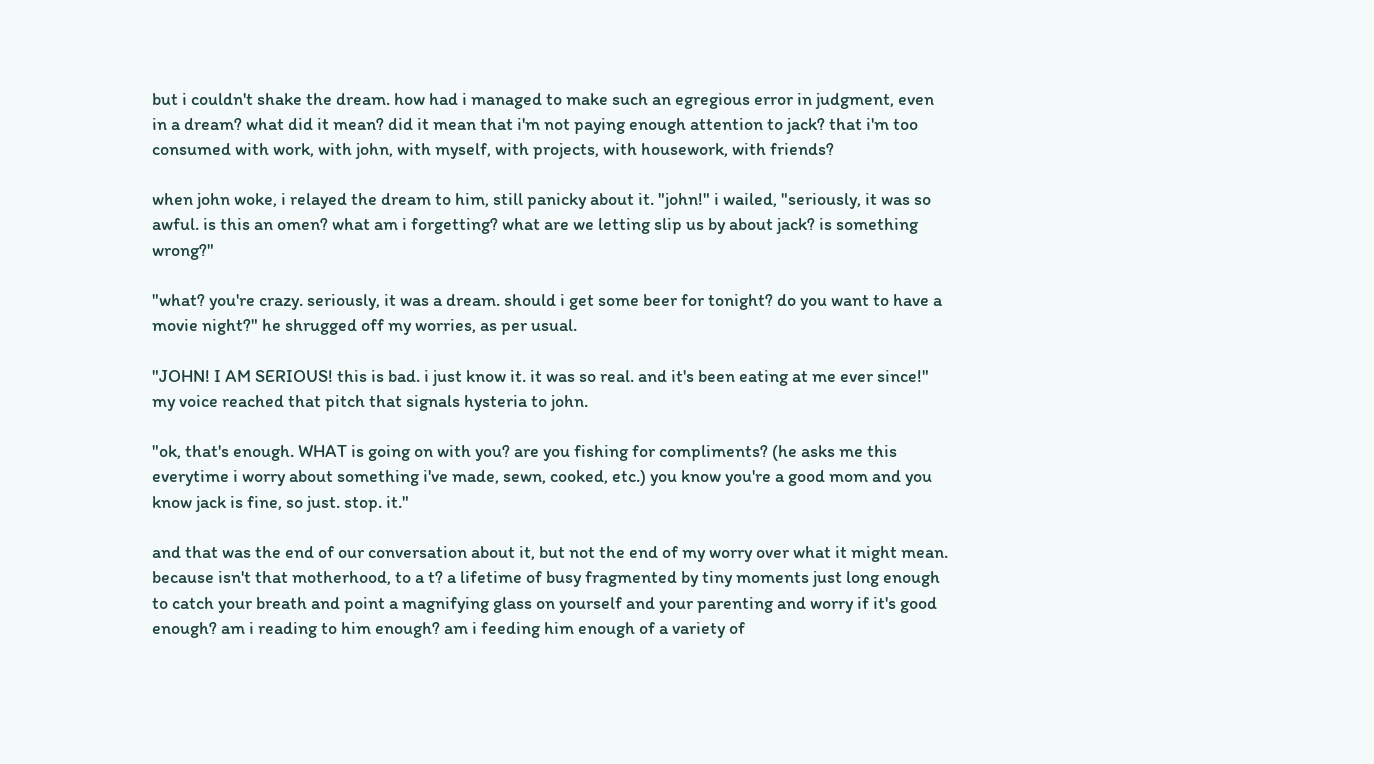but i couldn't shake the dream. how had i managed to make such an egregious error in judgment, even in a dream? what did it mean? did it mean that i'm not paying enough attention to jack? that i'm too consumed with work, with john, with myself, with projects, with housework, with friends?

when john woke, i relayed the dream to him, still panicky about it. "john!" i wailed, "seriously, it was so awful. is this an omen? what am i forgetting? what are we letting slip us by about jack? is something wrong?"

"what? you're crazy. seriously, it was a dream. should i get some beer for tonight? do you want to have a movie night?" he shrugged off my worries, as per usual.

"JOHN! I AM SERIOUS! this is bad. i just know it. it was so real. and it's been eating at me ever since!" my voice reached that pitch that signals hysteria to john.

"ok, that's enough. WHAT is going on with you? are you fishing for compliments? (he asks me this everytime i worry about something i've made, sewn, cooked, etc.) you know you're a good mom and you know jack is fine, so just. stop. it."

and that was the end of our conversation about it, but not the end of my worry over what it might mean. because isn't that motherhood, to a t? a lifetime of busy fragmented by tiny moments just long enough to catch your breath and point a magnifying glass on yourself and your parenting and worry if it's good enough? am i reading to him enough? am i feeding him enough of a variety of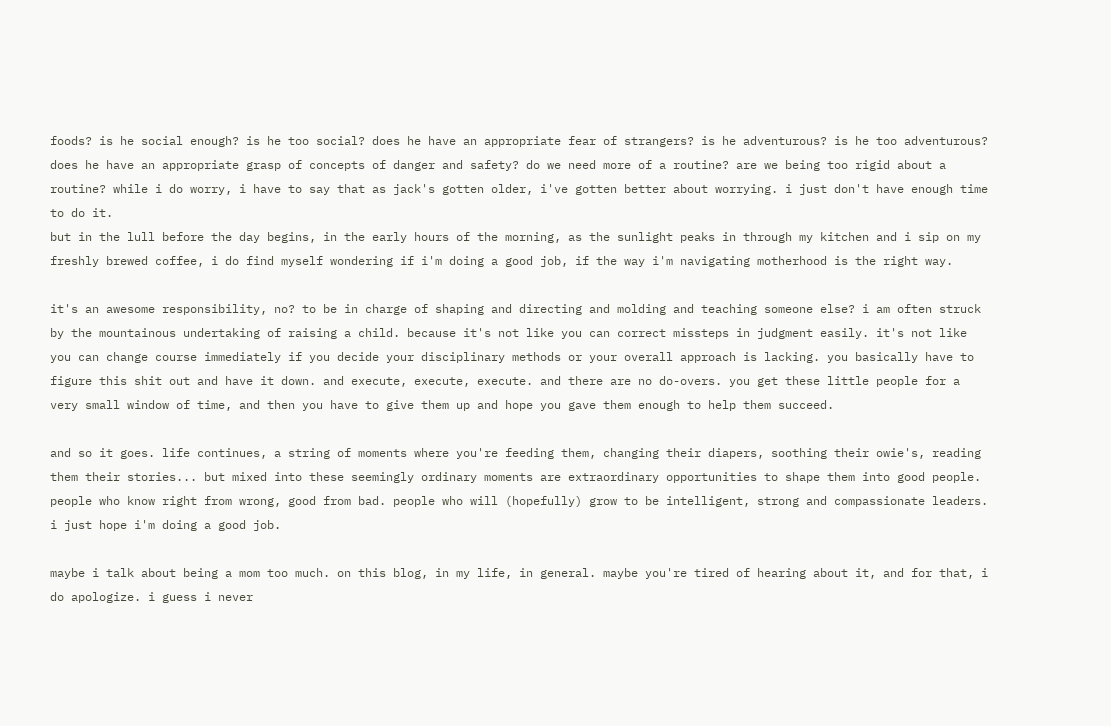foods? is he social enough? is he too social? does he have an appropriate fear of strangers? is he adventurous? is he too adventurous? does he have an appropriate grasp of concepts of danger and safety? do we need more of a routine? are we being too rigid about a routine? while i do worry, i have to say that as jack's gotten older, i've gotten better about worrying. i just don't have enough time to do it.
but in the lull before the day begins, in the early hours of the morning, as the sunlight peaks in through my kitchen and i sip on my freshly brewed coffee, i do find myself wondering if i'm doing a good job, if the way i'm navigating motherhood is the right way.

it's an awesome responsibility, no? to be in charge of shaping and directing and molding and teaching someone else? i am often struck by the mountainous undertaking of raising a child. because it's not like you can correct missteps in judgment easily. it's not like you can change course immediately if you decide your disciplinary methods or your overall approach is lacking. you basically have to figure this shit out and have it down. and execute, execute, execute. and there are no do-overs. you get these little people for a very small window of time, and then you have to give them up and hope you gave them enough to help them succeed.

and so it goes. life continues, a string of moments where you're feeding them, changing their diapers, soothing their owie's, reading them their stories... but mixed into these seemingly ordinary moments are extraordinary opportunities to shape them into good people. people who know right from wrong, good from bad. people who will (hopefully) grow to be intelligent, strong and compassionate leaders. i just hope i'm doing a good job.

maybe i talk about being a mom too much. on this blog, in my life, in general. maybe you're tired of hearing about it, and for that, i do apologize. i guess i never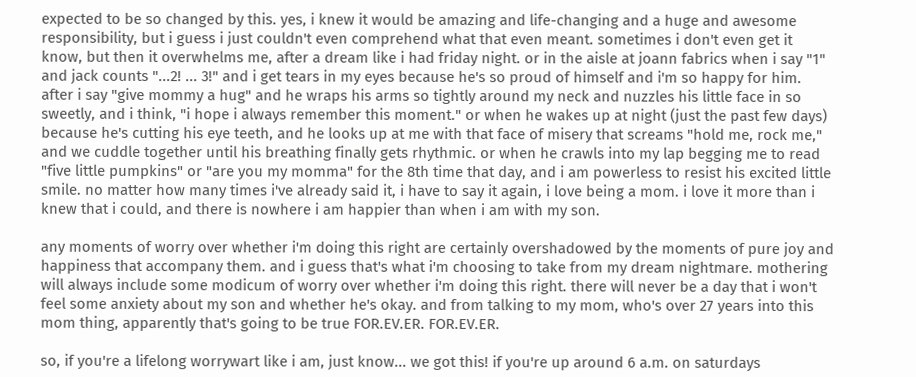expected to be so changed by this. yes, i knew it would be amazing and life-changing and a huge and awesome responsibility, but i guess i just couldn't even comprehend what that even meant. sometimes i don't even get it know, but then it overwhelms me, after a dream like i had friday night. or in the aisle at joann fabrics when i say "1" and jack counts "...2! ... 3!" and i get tears in my eyes because he's so proud of himself and i'm so happy for him. after i say "give mommy a hug" and he wraps his arms so tightly around my neck and nuzzles his little face in so sweetly, and i think, "i hope i always remember this moment." or when he wakes up at night (just the past few days) because he's cutting his eye teeth, and he looks up at me with that face of misery that screams "hold me, rock me," and we cuddle together until his breathing finally gets rhythmic. or when he crawls into my lap begging me to read "five little pumpkins" or "are you my momma" for the 8th time that day, and i am powerless to resist his excited little smile. no matter how many times i've already said it, i have to say it again, i love being a mom. i love it more than i knew that i could, and there is nowhere i am happier than when i am with my son.

any moments of worry over whether i'm doing this right are certainly overshadowed by the moments of pure joy and happiness that accompany them. and i guess that's what i'm choosing to take from my dream nightmare. mothering will always include some modicum of worry over whether i'm doing this right. there will never be a day that i won't feel some anxiety about my son and whether he's okay. and from talking to my mom, who's over 27 years into this mom thing, apparently that's going to be true FOR.EV.ER. FOR.EV.ER.

so, if you're a lifelong worrywart like i am, just know... we got this! if you're up around 6 a.m. on saturdays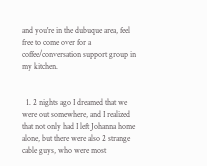and you're in the dubuque area, feel free to come over for a coffee/conversation support group in my kitchen.


  1. 2 nights ago I dreamed that we were out somewhere, and I realized that not only had I left Johanna home alone, but there were also 2 strange cable guys, who were most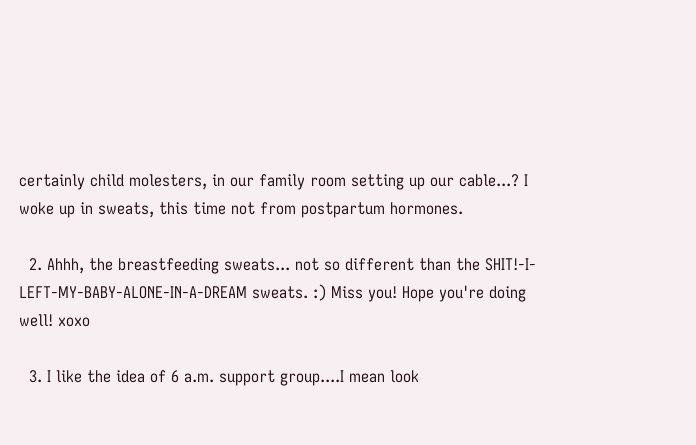certainly child molesters, in our family room setting up our cable...? I woke up in sweats, this time not from postpartum hormones.

  2. Ahhh, the breastfeeding sweats... not so different than the SHIT!-I-LEFT-MY-BABY-ALONE-IN-A-DREAM sweats. :) Miss you! Hope you're doing well! xoxo

  3. I like the idea of 6 a.m. support group....I mean look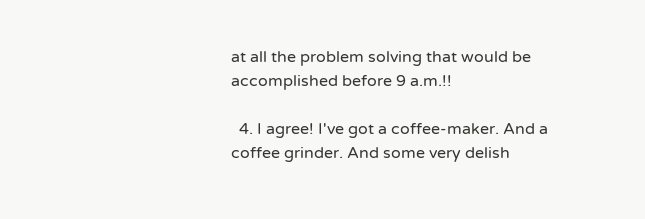at all the problem solving that would be accomplished before 9 a.m.!!

  4. I agree! I've got a coffee-maker. And a coffee grinder. And some very delish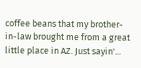coffee beans that my brother-in-law brought me from a great little place in AZ. Just sayin'...